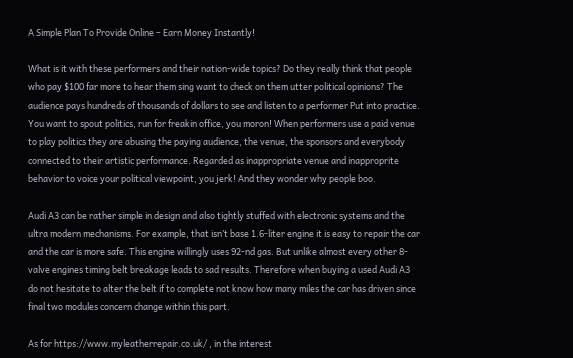A Simple Plan To Provide Online – Earn Money Instantly!

What is it with these performers and their nation-wide topics? Do they really think that people who pay $100 far more to hear them sing want to check on them utter political opinions? The audience pays hundreds of thousands of dollars to see and listen to a performer Put into practice. You want to spout politics, run for freakin office, you moron! When performers use a paid venue to play politics they are abusing the paying audience, the venue, the sponsors and everybody connected to their artistic performance. Regarded as inappropriate venue and inapproprite behavior to voice your political viewpoint, you jerk! And they wonder why people boo.

Audi A3 can be rather simple in design and also tightly stuffed with electronic systems and the ultra modern mechanisms. For example, that isn’t base 1.6-liter engine it is easy to repair the car and the car is more safe. This engine willingly uses 92-nd gas. But unlike almost every other 8-valve engines timing belt breakage leads to sad results. Therefore when buying a used Audi A3 do not hesitate to alter the belt if to complete not know how many miles the car has driven since final two modules concern change within this part.

As for https://www.myleatherrepair.co.uk/ , in the interest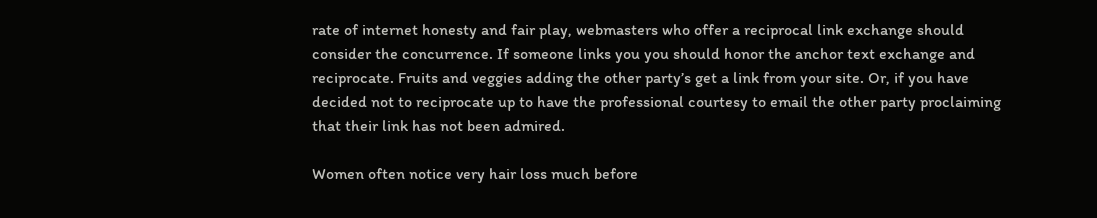rate of internet honesty and fair play, webmasters who offer a reciprocal link exchange should consider the concurrence. If someone links you you should honor the anchor text exchange and reciprocate. Fruits and veggies adding the other party’s get a link from your site. Or, if you have decided not to reciprocate up to have the professional courtesy to email the other party proclaiming that their link has not been admired.

Women often notice very hair loss much before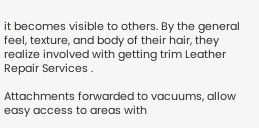it becomes visible to others. By the general feel, texture, and body of their hair, they realize involved with getting trim Leather Repair Services .

Attachments forwarded to vacuums, allow easy access to areas with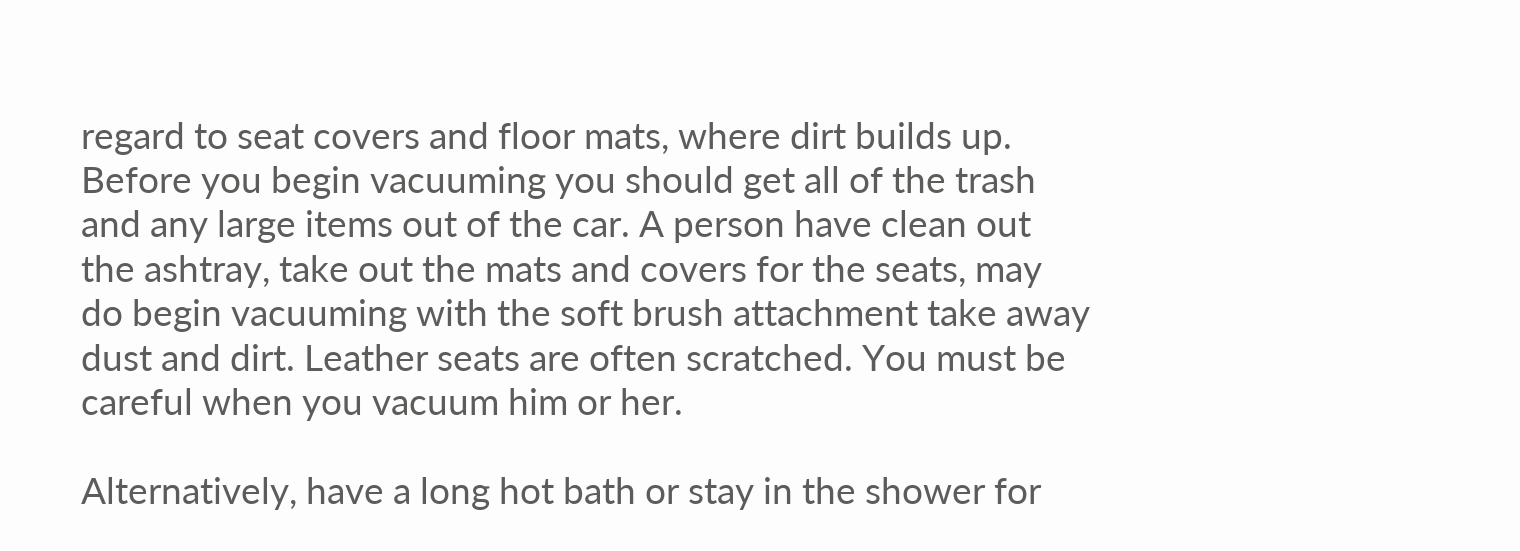regard to seat covers and floor mats, where dirt builds up. Before you begin vacuuming you should get all of the trash and any large items out of the car. A person have clean out the ashtray, take out the mats and covers for the seats, may do begin vacuuming with the soft brush attachment take away dust and dirt. Leather seats are often scratched. You must be careful when you vacuum him or her.

Alternatively, have a long hot bath or stay in the shower for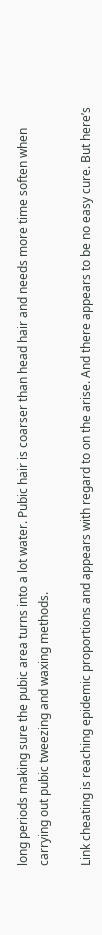long periods making sure the pubic area turns into a lot water. Pubic hair is coarser than head hair and needs more time soften when carrying out pubic tweezing and waxing methods.

Link cheating is reaching epidemic proportions and appears with regard to on the arise. And there appears to be no easy cure. But here’s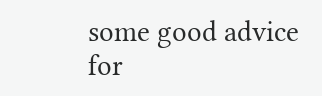some good advice for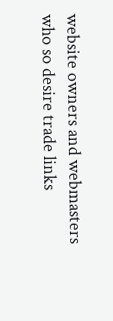website owners and webmasters who so desire trade links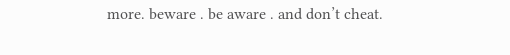more. beware . be aware . and don’t cheat.